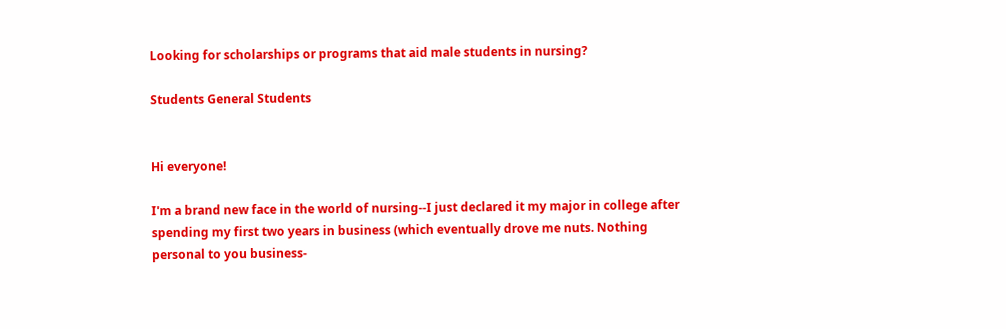Looking for scholarships or programs that aid male students in nursing?

Students General Students


Hi everyone!

I'm a brand new face in the world of nursing--I just declared it my major in college after spending my first two years in business (which eventually drove me nuts. Nothing personal to you business-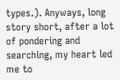types.). Anyways, long story short, after a lot of pondering and searching, my heart led me to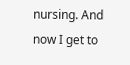nursing. And now I get to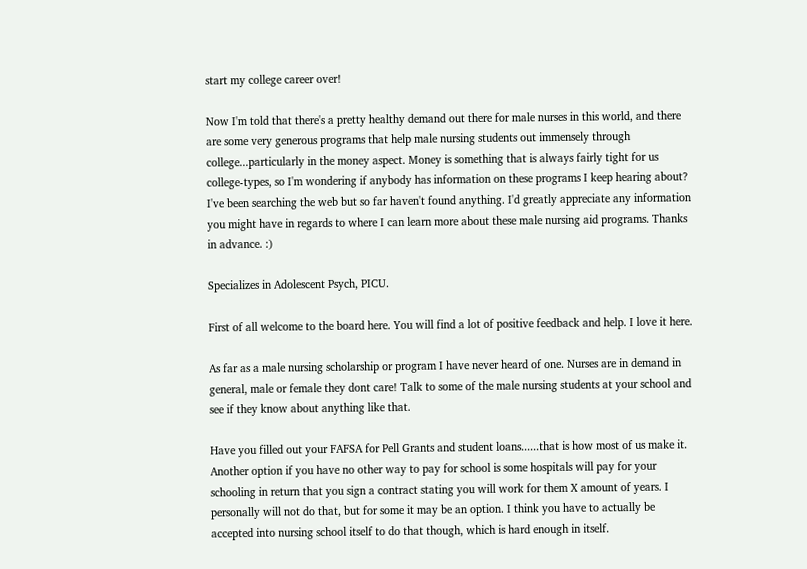start my college career over!

Now I'm told that there's a pretty healthy demand out there for male nurses in this world, and there are some very generous programs that help male nursing students out immensely through college...particularly in the money aspect. Money is something that is always fairly tight for us college-types, so I'm wondering if anybody has information on these programs I keep hearing about? I've been searching the web but so far haven't found anything. I'd greatly appreciate any information you might have in regards to where I can learn more about these male nursing aid programs. Thanks in advance. :)

Specializes in Adolescent Psych, PICU.

First of all welcome to the board here. You will find a lot of positive feedback and help. I love it here.

As far as a male nursing scholarship or program I have never heard of one. Nurses are in demand in general, male or female they dont care! Talk to some of the male nursing students at your school and see if they know about anything like that.

Have you filled out your FAFSA for Pell Grants and student loans......that is how most of us make it. Another option if you have no other way to pay for school is some hospitals will pay for your schooling in return that you sign a contract stating you will work for them X amount of years. I personally will not do that, but for some it may be an option. I think you have to actually be accepted into nursing school itself to do that though, which is hard enough in itself.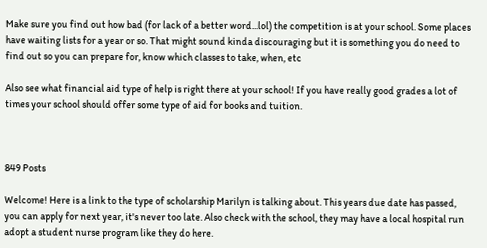Make sure you find out how bad (for lack of a better word...lol) the competition is at your school. Some places have waiting lists for a year or so. That might sound kinda discouraging but it is something you do need to find out so you can prepare for, know which classes to take, when, etc

Also see what financial aid type of help is right there at your school! If you have really good grades a lot of times your school should offer some type of aid for books and tuition.



849 Posts

Welcome! Here is a link to the type of scholarship Marilyn is talking about. This years due date has passed, you can apply for next year, it's never too late. Also check with the school, they may have a local hospital run adopt a student nurse program like they do here.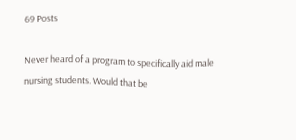69 Posts

Never heard of a program to specifically aid male nursing students. Would that be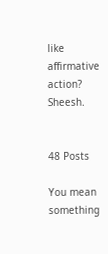like affirmative action? Sheesh.


48 Posts

You mean something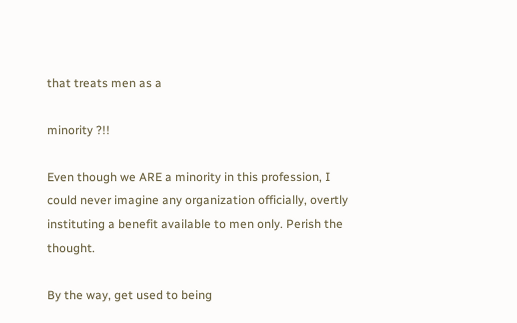that treats men as a

minority ?!!

Even though we ARE a minority in this profession, I could never imagine any organization officially, overtly instituting a benefit available to men only. Perish the thought.

By the way, get used to being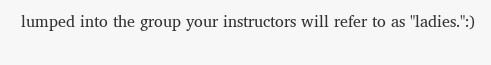lumped into the group your instructors will refer to as "ladies.":)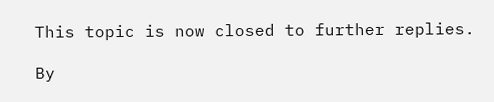This topic is now closed to further replies.

By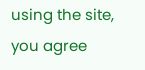using the site, you agree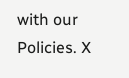with our Policies. X